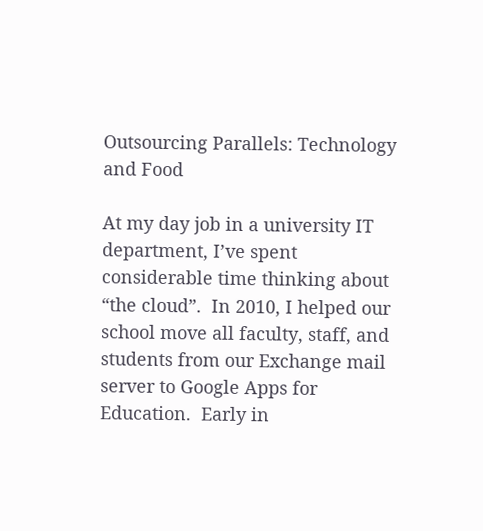Outsourcing Parallels: Technology and Food

At my day job in a university IT department, I’ve spent considerable time thinking about “the cloud”.  In 2010, I helped our school move all faculty, staff, and students from our Exchange mail server to Google Apps for Education.  Early in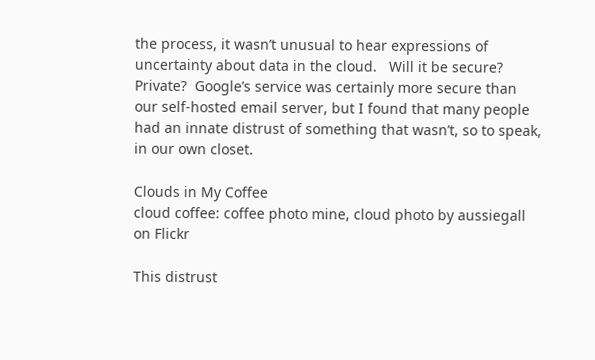the process, it wasn’t unusual to hear expressions of uncertainty about data in the cloud.   Will it be secure? Private?  Google’s service was certainly more secure than our self-hosted email server, but I found that many people had an innate distrust of something that wasn’t, so to speak, in our own closet.

Clouds in My Coffee
cloud coffee: coffee photo mine, cloud photo by aussiegall on Flickr

This distrust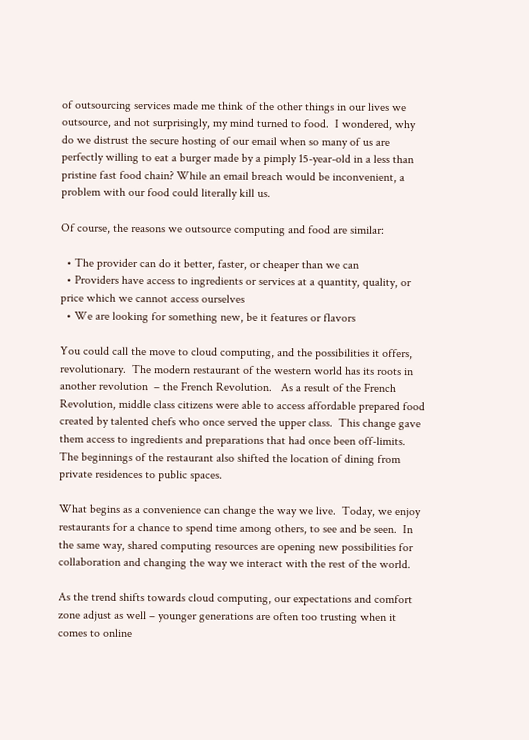of outsourcing services made me think of the other things in our lives we outsource, and not surprisingly, my mind turned to food.  I wondered, why do we distrust the secure hosting of our email when so many of us are perfectly willing to eat a burger made by a pimply 15-year-old in a less than pristine fast food chain? While an email breach would be inconvenient, a problem with our food could literally kill us.

Of course, the reasons we outsource computing and food are similar:

  • The provider can do it better, faster, or cheaper than we can
  • Providers have access to ingredients or services at a quantity, quality, or price which we cannot access ourselves
  • We are looking for something new, be it features or flavors

You could call the move to cloud computing, and the possibilities it offers, revolutionary.  The modern restaurant of the western world has its roots in another revolution  – the French Revolution.   As a result of the French Revolution, middle class citizens were able to access affordable prepared food created by talented chefs who once served the upper class.  This change gave them access to ingredients and preparations that had once been off-limits.  The beginnings of the restaurant also shifted the location of dining from private residences to public spaces.

What begins as a convenience can change the way we live.  Today, we enjoy restaurants for a chance to spend time among others, to see and be seen.  In the same way, shared computing resources are opening new possibilities for collaboration and changing the way we interact with the rest of the world.

As the trend shifts towards cloud computing, our expectations and comfort zone adjust as well – younger generations are often too trusting when it comes to online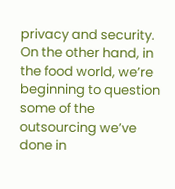privacy and security.  On the other hand, in the food world, we’re beginning to question some of the outsourcing we’ve done in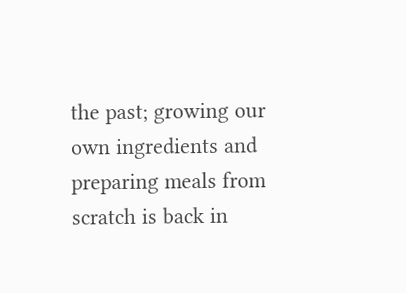the past; growing our own ingredients and preparing meals from scratch is back in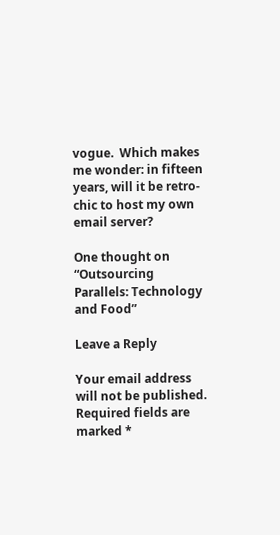vogue.  Which makes me wonder: in fifteen years, will it be retro-chic to host my own email server?

One thought on “Outsourcing Parallels: Technology and Food”

Leave a Reply

Your email address will not be published. Required fields are marked *